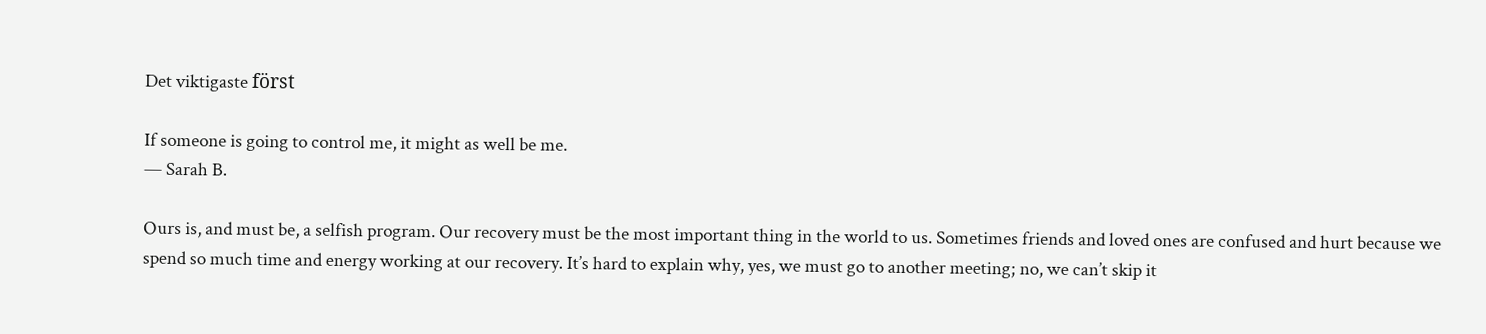Det viktigaste först

If someone is going to control me, it might as well be me.
— Sarah B.

Ours is, and must be, a selfish program. Our recovery must be the most important thing in the world to us. Sometimes friends and loved ones are confused and hurt because we spend so much time and energy working at our recovery. It’s hard to explain why, yes, we must go to another meeting; no, we can’t skip it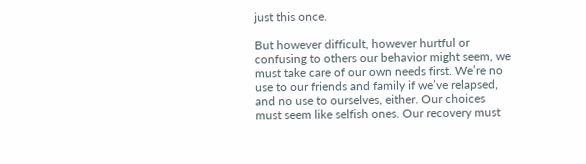just this once.

But however difficult, however hurtful or confusing to others our behavior might seem, we must take care of our own needs first. We’re no use to our friends and family if we’ve relapsed, and no use to ourselves, either. Our choices must seem like selfish ones. Our recovery must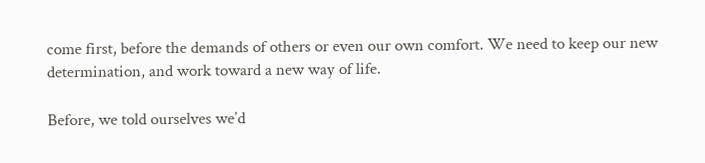come first, before the demands of others or even our own comfort. We need to keep our new determination, and work toward a new way of life.

Before, we told ourselves we’d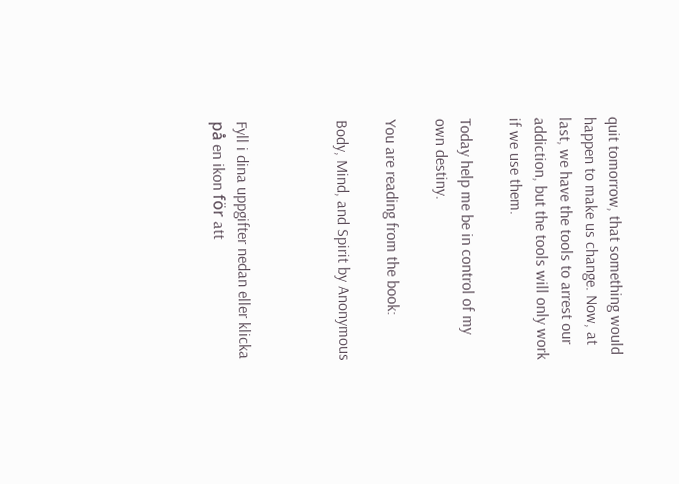quit tomorrow, that something would happen to make us change. Now, at last, we have the tools to arrest our addiction, but the tools will only work if we use them.

Today help me be in control of my own destiny.

You are reading from the book:

Body, Mind, and Spirit by Anonymous



Fyll i dina uppgifter nedan eller klicka på en ikon för att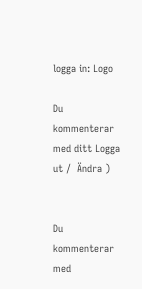logga in: Logo

Du kommenterar med ditt Logga ut /  Ändra )


Du kommenterar med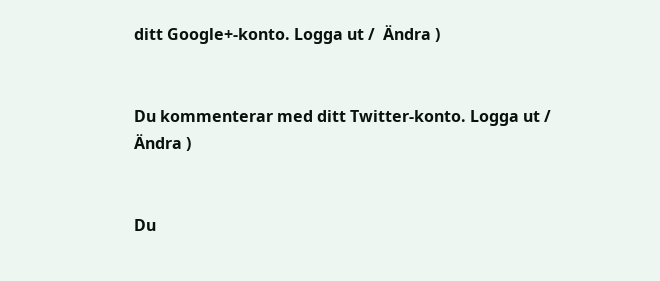ditt Google+-konto. Logga ut /  Ändra )


Du kommenterar med ditt Twitter-konto. Logga ut /  Ändra )


Du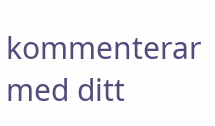kommenterar med ditt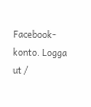Facebook-konto. Logga ut /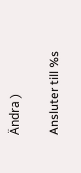Ändra )

Ansluter till %s